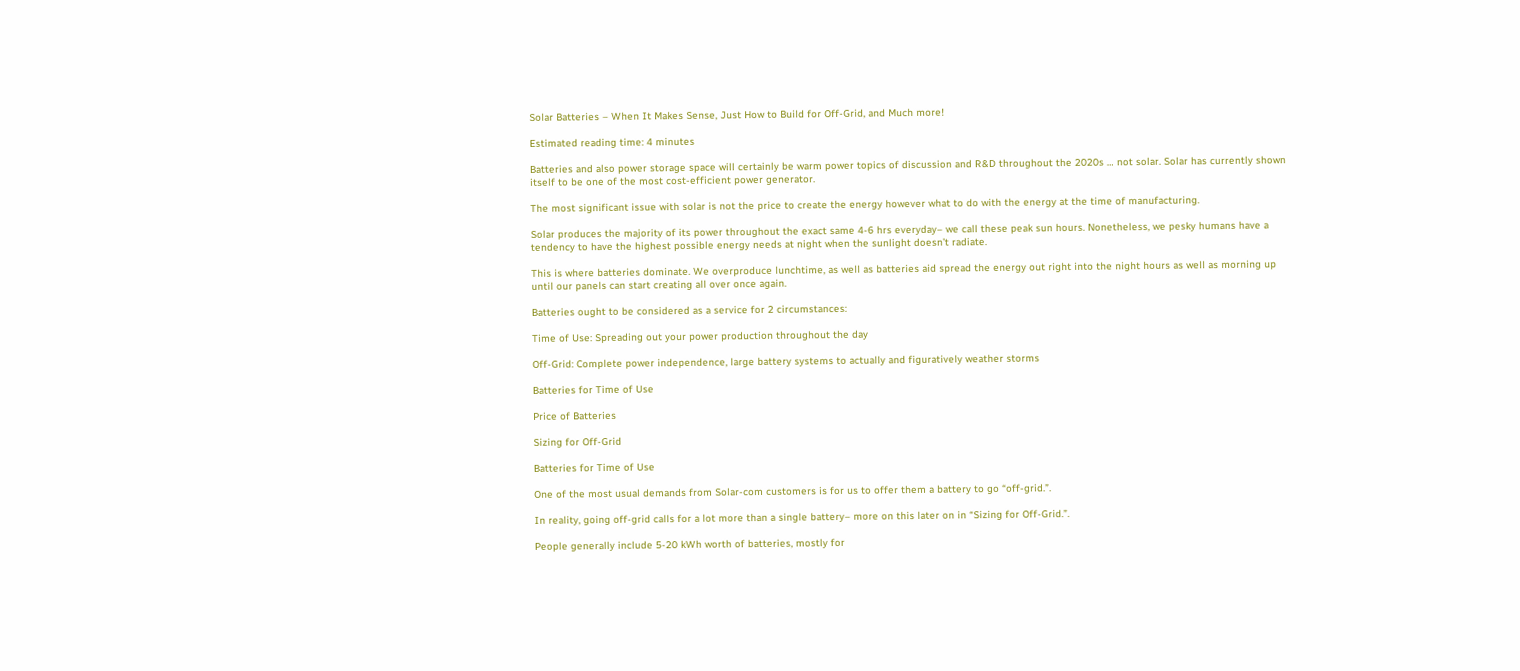Solar Batteries – When It Makes Sense, Just How to Build for Off-Grid, and Much more!

Estimated reading time: 4 minutes

Batteries and also power storage space will certainly be warm power topics of discussion and R&D throughout the 2020s … not solar. Solar has currently shown itself to be one of the most cost-efficient power generator.

The most significant issue with solar is not the price to create the energy however what to do with the energy at the time of manufacturing.

Solar produces the majority of its power throughout the exact same 4-6 hrs everyday– we call these peak sun hours. Nonetheless, we pesky humans have a tendency to have the highest possible energy needs at night when the sunlight doesn’t radiate.

This is where batteries dominate. We overproduce lunchtime, as well as batteries aid spread the energy out right into the night hours as well as morning up until our panels can start creating all over once again.

Batteries ought to be considered as a service for 2 circumstances:

Time of Use: Spreading out your power production throughout the day

Off-Grid: Complete power independence, large battery systems to actually and figuratively weather storms

Batteries for Time of Use

Price of Batteries

Sizing for Off-Grid

Batteries for Time of Use

One of the most usual demands from Solar-com customers is for us to offer them a battery to go “off-grid.”.

In reality, going off-grid calls for a lot more than a single battery– more on this later on in “Sizing for Off-Grid.”.

People generally include 5-20 kWh worth of batteries, mostly for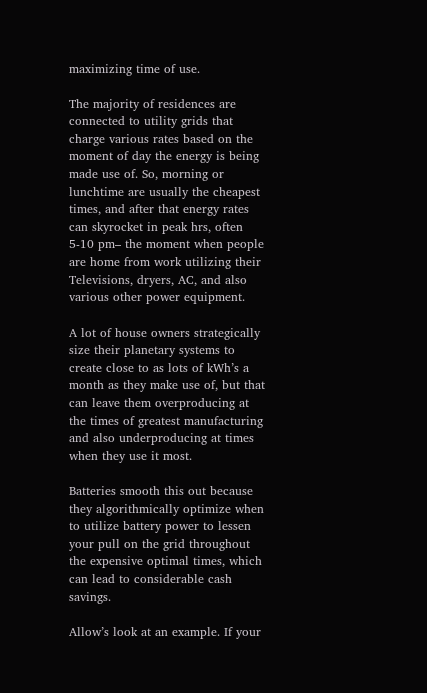maximizing time of use.

The majority of residences are connected to utility grids that charge various rates based on the moment of day the energy is being made use of. So, morning or lunchtime are usually the cheapest times, and after that energy rates can skyrocket in peak hrs, often 5-10 pm– the moment when people are home from work utilizing their Televisions, dryers, AC, and also various other power equipment.

A lot of house owners strategically size their planetary systems to create close to as lots of kWh’s a month as they make use of, but that can leave them overproducing at the times of greatest manufacturing and also underproducing at times when they use it most.

Batteries smooth this out because they algorithmically optimize when to utilize battery power to lessen your pull on the grid throughout the expensive optimal times, which can lead to considerable cash savings.

Allow’s look at an example. If your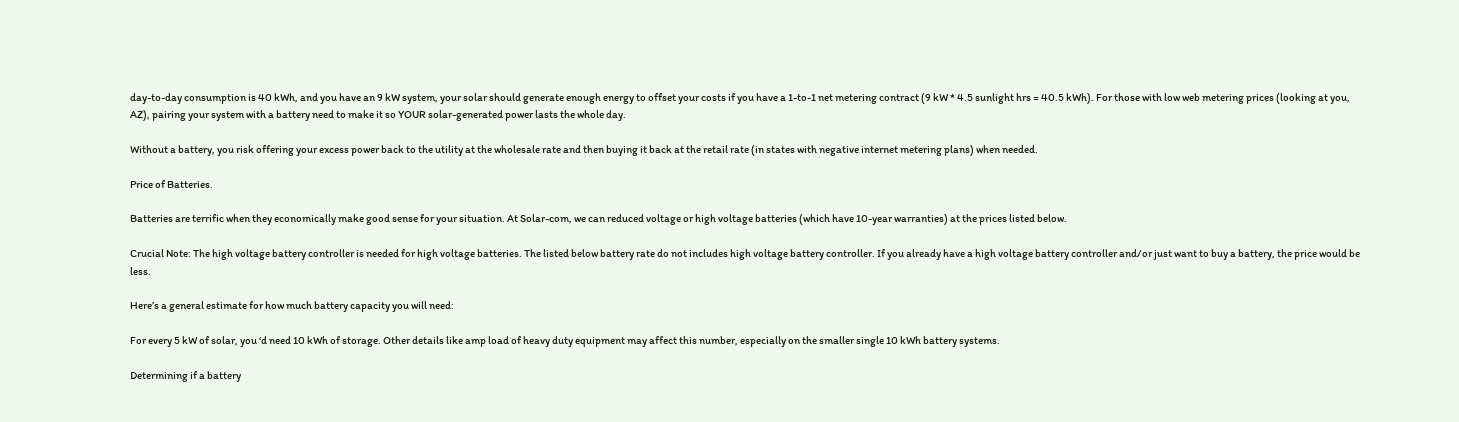day-to-day consumption is 40 kWh, and you have an 9 kW system, your solar should generate enough energy to offset your costs if you have a 1-to-1 net metering contract (9 kW * 4.5 sunlight hrs = 40.5 kWh). For those with low web metering prices (looking at you, AZ), pairing your system with a battery need to make it so YOUR solar-generated power lasts the whole day.

Without a battery, you risk offering your excess power back to the utility at the wholesale rate and then buying it back at the retail rate (in states with negative internet metering plans) when needed.

Price of Batteries.

Batteries are terrific when they economically make good sense for your situation. At Solar-com, we can reduced voltage or high voltage batteries (which have 10-year warranties) at the prices listed below.

Crucial Note: The high voltage battery controller is needed for high voltage batteries. The listed below battery rate do not includes high voltage battery controller. If you already have a high voltage battery controller and/or just want to buy a battery, the price would be less.

Here’s a general estimate for how much battery capacity you will need:

For every 5 kW of solar, you ‘d need 10 kWh of storage. Other details like amp load of heavy duty equipment may affect this number, especially on the smaller single 10 kWh battery systems.

Determining if a battery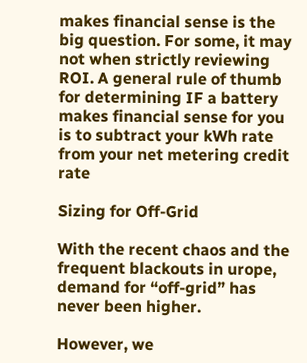makes financial sense is the big question. For some, it may not when strictly reviewing ROI. A general rule of thumb for determining IF a battery makes financial sense for you is to subtract your kWh rate from your net metering credit rate

Sizing for Off-Grid

With the recent chaos and the frequent blackouts in urope, demand for “off-grid” has never been higher.

However, we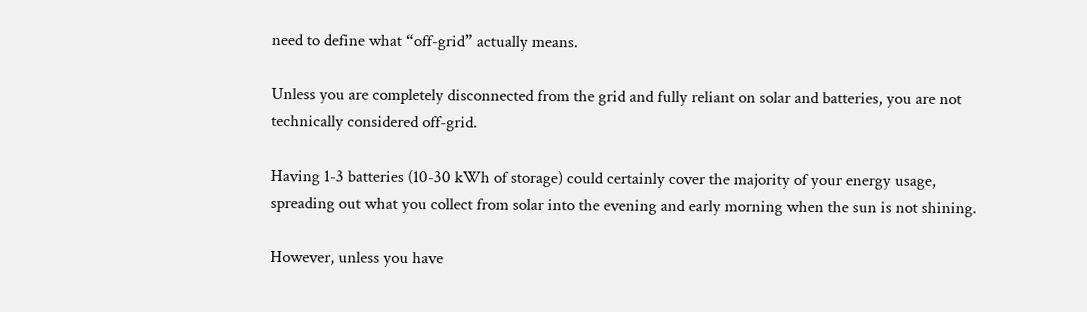need to define what “off-grid” actually means.

Unless you are completely disconnected from the grid and fully reliant on solar and batteries, you are not technically considered off-grid.

Having 1-3 batteries (10-30 kWh of storage) could certainly cover the majority of your energy usage, spreading out what you collect from solar into the evening and early morning when the sun is not shining.

However, unless you have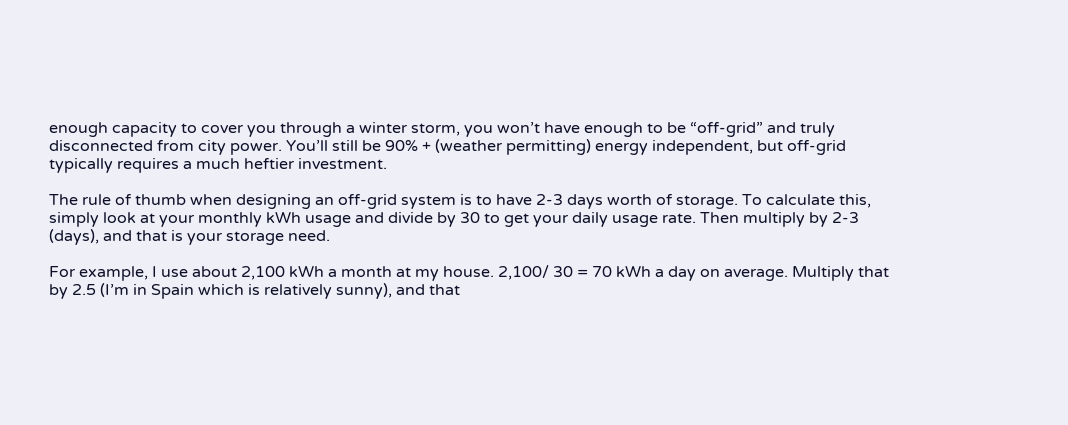enough capacity to cover you through a winter storm, you won’t have enough to be “off-grid” and truly disconnected from city power. You’ll still be 90% + (weather permitting) energy independent, but off-grid typically requires a much heftier investment.

The rule of thumb when designing an off-grid system is to have 2-3 days worth of storage. To calculate this, simply look at your monthly kWh usage and divide by 30 to get your daily usage rate. Then multiply by 2-3 (days), and that is your storage need.

For example, I use about 2,100 kWh a month at my house. 2,100/ 30 = 70 kWh a day on average. Multiply that by 2.5 (I’m in Spain which is relatively sunny), and that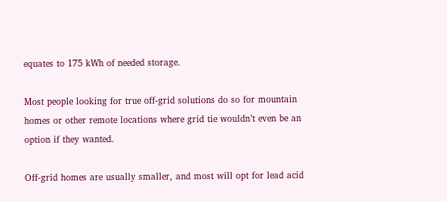equates to 175 kWh of needed storage.

Most people looking for true off-grid solutions do so for mountain homes or other remote locations where grid tie wouldn’t even be an option if they wanted.

Off-grid homes are usually smaller, and most will opt for lead acid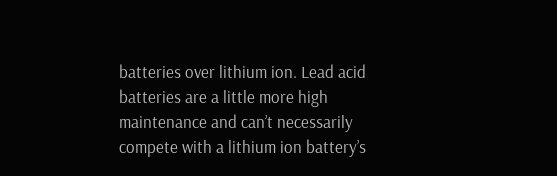batteries over lithium ion. Lead acid batteries are a little more high maintenance and can’t necessarily compete with a lithium ion battery’s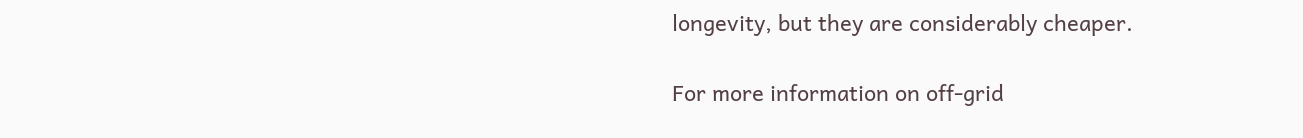longevity, but they are considerably cheaper.

For more information on off-grid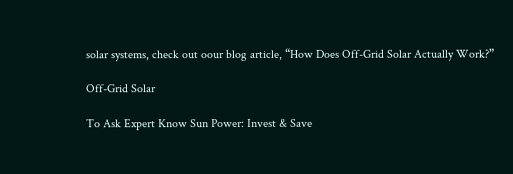solar systems, check out oour blog article, “How Does Off-Grid Solar Actually Work?”

Off-Grid Solar

To Ask Expert Know Sun Power: Invest & Save